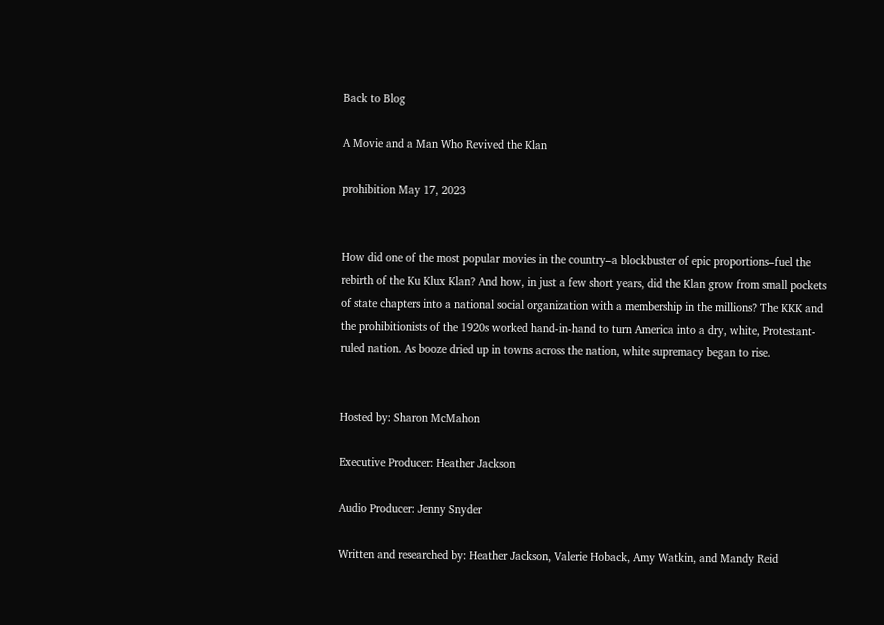Back to Blog

A Movie and a Man Who Revived the Klan

prohibition May 17, 2023


How did one of the most popular movies in the country–a blockbuster of epic proportions–fuel the rebirth of the Ku Klux Klan? And how, in just a few short years, did the Klan grow from small pockets of state chapters into a national social organization with a membership in the millions? The KKK and the prohibitionists of the 1920s worked hand-in-hand to turn America into a dry, white, Protestant-ruled nation. As booze dried up in towns across the nation, white supremacy began to rise.


Hosted by: Sharon McMahon

Executive Producer: Heather Jackson

Audio Producer: Jenny Snyder

Written and researched by: Heather Jackson, Valerie Hoback, Amy Watkin, and Mandy Reid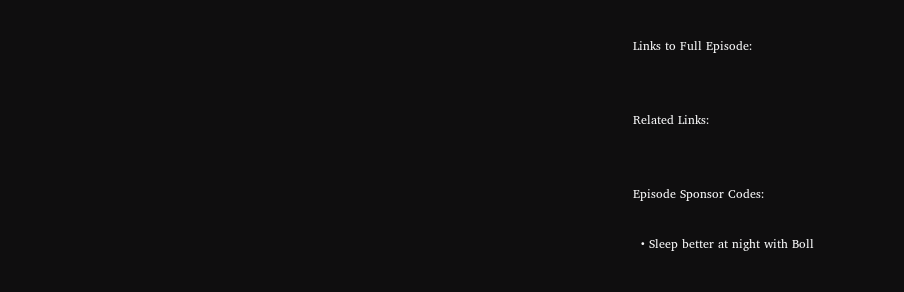Links to Full Episode:


Related Links:


Episode Sponsor Codes:

  • Sleep better at night with Boll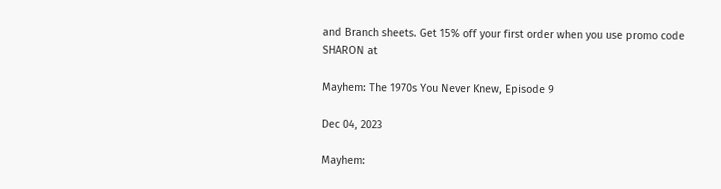and Branch sheets. Get 15% off your first order when you use promo code SHARON at

Mayhem: The 1970s You Never Knew, Episode 9

Dec 04, 2023

Mayhem: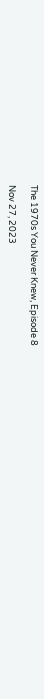The 1970s You Never Knew, Episode 8

Nov 27, 2023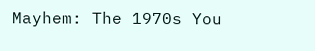Mayhem: The 1970s You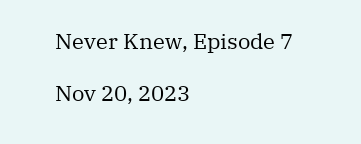Never Knew, Episode 7

Nov 20, 2023